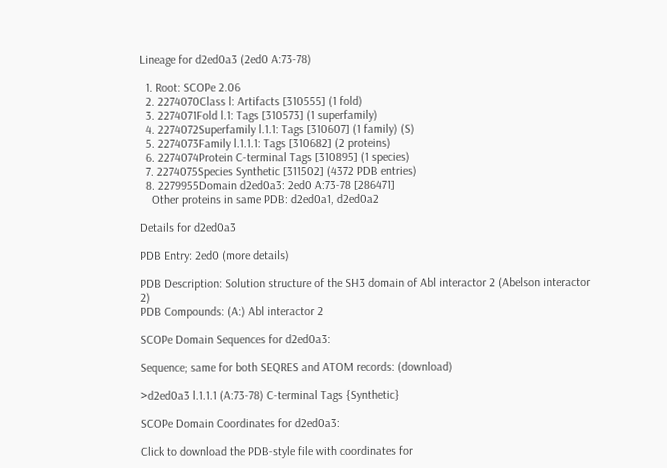Lineage for d2ed0a3 (2ed0 A:73-78)

  1. Root: SCOPe 2.06
  2. 2274070Class l: Artifacts [310555] (1 fold)
  3. 2274071Fold l.1: Tags [310573] (1 superfamily)
  4. 2274072Superfamily l.1.1: Tags [310607] (1 family) (S)
  5. 2274073Family l.1.1.1: Tags [310682] (2 proteins)
  6. 2274074Protein C-terminal Tags [310895] (1 species)
  7. 2274075Species Synthetic [311502] (4372 PDB entries)
  8. 2279955Domain d2ed0a3: 2ed0 A:73-78 [286471]
    Other proteins in same PDB: d2ed0a1, d2ed0a2

Details for d2ed0a3

PDB Entry: 2ed0 (more details)

PDB Description: Solution structure of the SH3 domain of Abl interactor 2 (Abelson interactor 2)
PDB Compounds: (A:) Abl interactor 2

SCOPe Domain Sequences for d2ed0a3:

Sequence; same for both SEQRES and ATOM records: (download)

>d2ed0a3 l.1.1.1 (A:73-78) C-terminal Tags {Synthetic}

SCOPe Domain Coordinates for d2ed0a3:

Click to download the PDB-style file with coordinates for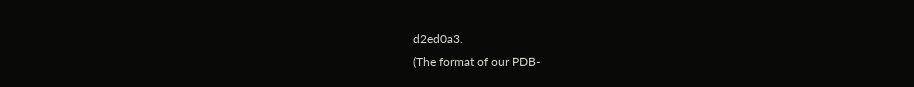d2ed0a3.
(The format of our PDB-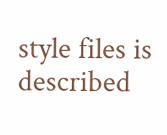style files is described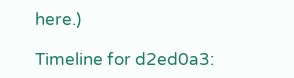here.)

Timeline for d2ed0a3: